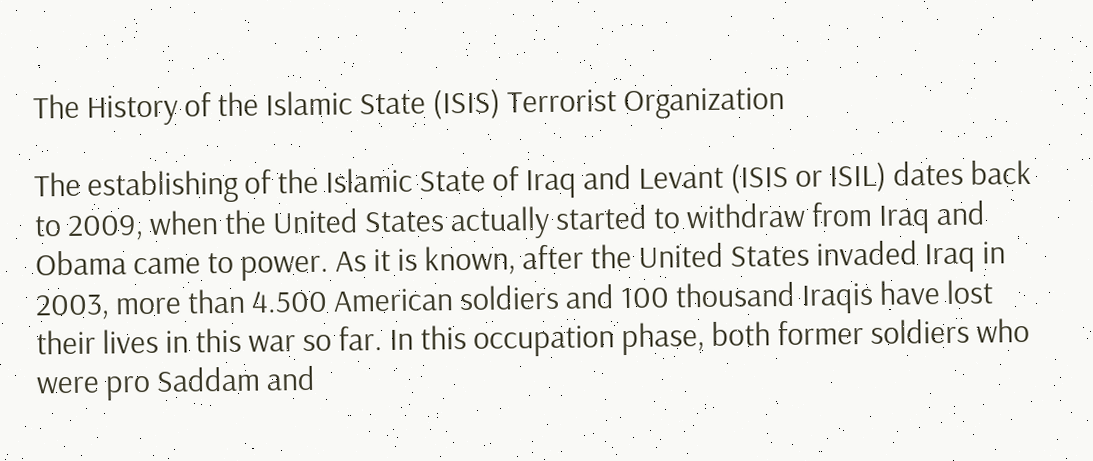The History of the Islamic State (ISIS) Terrorist Organization

The establishing of the Islamic State of Iraq and Levant (ISIS or ISIL) dates back to 2009, when the United States actually started to withdraw from Iraq and Obama came to power. As it is known, after the United States invaded Iraq in 2003, more than 4.500 American soldiers and 100 thousand Iraqis have lost their lives in this war so far. In this occupation phase, both former soldiers who were pro Saddam and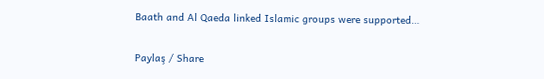Baath and Al Qaeda linked Islamic groups were supported…

Paylaş / Share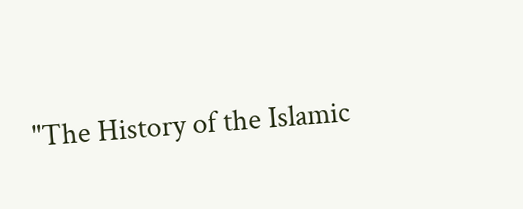"The History of the Islamic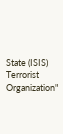State (ISIS) Terrorist Organization"